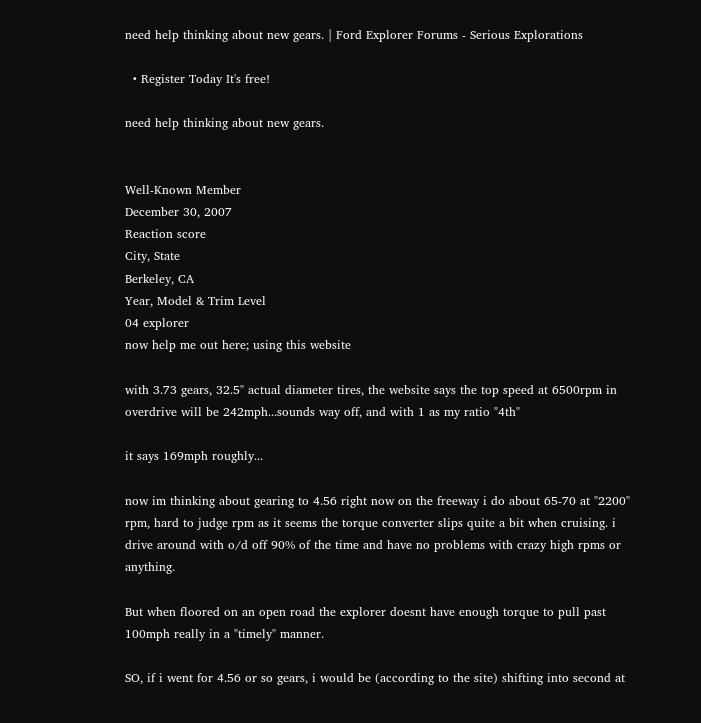need help thinking about new gears. | Ford Explorer Forums - Serious Explorations

  • Register Today It's free!

need help thinking about new gears.


Well-Known Member
December 30, 2007
Reaction score
City, State
Berkeley, CA
Year, Model & Trim Level
04 explorer
now help me out here; using this website

with 3.73 gears, 32.5" actual diameter tires, the website says the top speed at 6500rpm in overdrive will be 242mph...sounds way off, and with 1 as my ratio "4th"

it says 169mph roughly...

now im thinking about gearing to 4.56 right now on the freeway i do about 65-70 at "2200" rpm, hard to judge rpm as it seems the torque converter slips quite a bit when cruising. i drive around with o/d off 90% of the time and have no problems with crazy high rpms or anything.

But when floored on an open road the explorer doesnt have enough torque to pull past 100mph really in a "timely" manner.

SO, if i went for 4.56 or so gears, i would be (according to the site) shifting into second at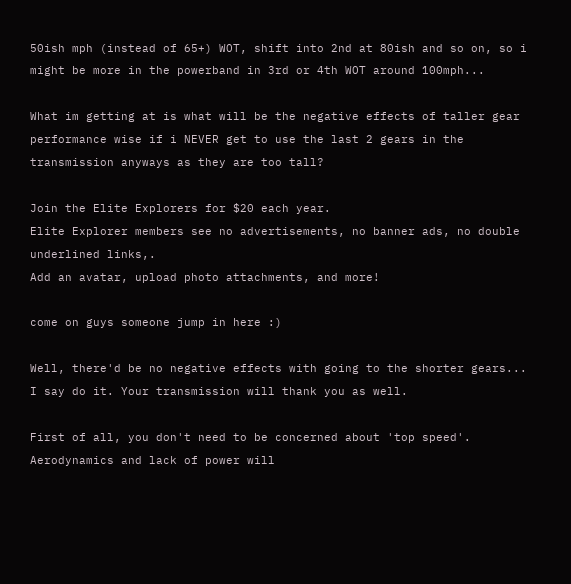50ish mph (instead of 65+) WOT, shift into 2nd at 80ish and so on, so i might be more in the powerband in 3rd or 4th WOT around 100mph...

What im getting at is what will be the negative effects of taller gear performance wise if i NEVER get to use the last 2 gears in the transmission anyways as they are too tall?

Join the Elite Explorers for $20 each year.
Elite Explorer members see no advertisements, no banner ads, no double underlined links,.
Add an avatar, upload photo attachments, and more!

come on guys someone jump in here :)

Well, there'd be no negative effects with going to the shorter gears... I say do it. Your transmission will thank you as well.

First of all, you don't need to be concerned about 'top speed'. Aerodynamics and lack of power will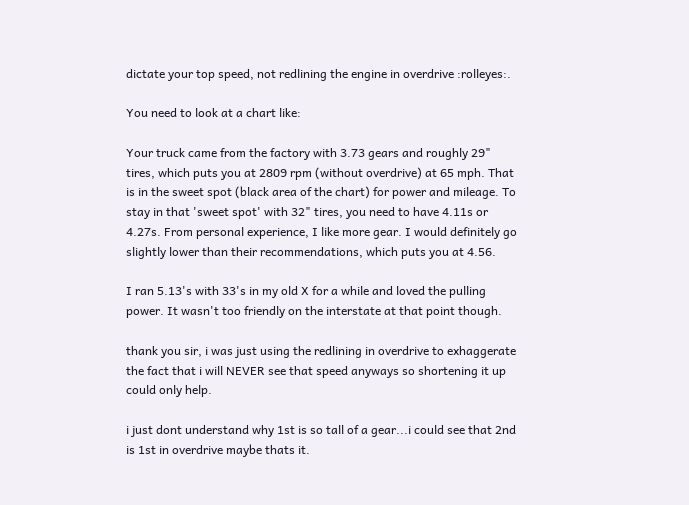dictate your top speed, not redlining the engine in overdrive :rolleyes:.

You need to look at a chart like:

Your truck came from the factory with 3.73 gears and roughly 29" tires, which puts you at 2809 rpm (without overdrive) at 65 mph. That is in the sweet spot (black area of the chart) for power and mileage. To stay in that 'sweet spot' with 32" tires, you need to have 4.11s or 4.27s. From personal experience, I like more gear. I would definitely go slightly lower than their recommendations, which puts you at 4.56.

I ran 5.13's with 33's in my old X for a while and loved the pulling power. It wasn't too friendly on the interstate at that point though.

thank you sir, i was just using the redlining in overdrive to exhaggerate the fact that i will NEVER see that speed anyways so shortening it up could only help.

i just dont understand why 1st is so tall of a gear...i could see that 2nd is 1st in overdrive maybe thats it.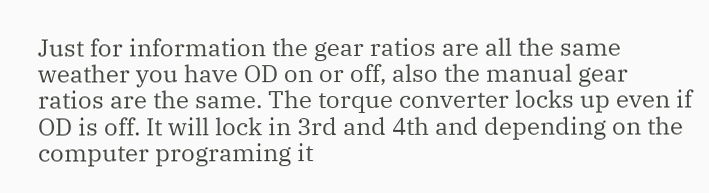Just for information the gear ratios are all the same weather you have OD on or off, also the manual gear ratios are the same. The torque converter locks up even if OD is off. It will lock in 3rd and 4th and depending on the computer programing it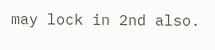may lock in 2nd also.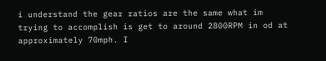i understand the gear ratios are the same what im trying to accomplish is get to around 2800RPM in od at approximately 70mph. I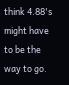think 4.88's might have to be the way to go.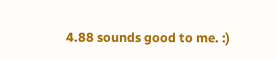4.88 sounds good to me. :)